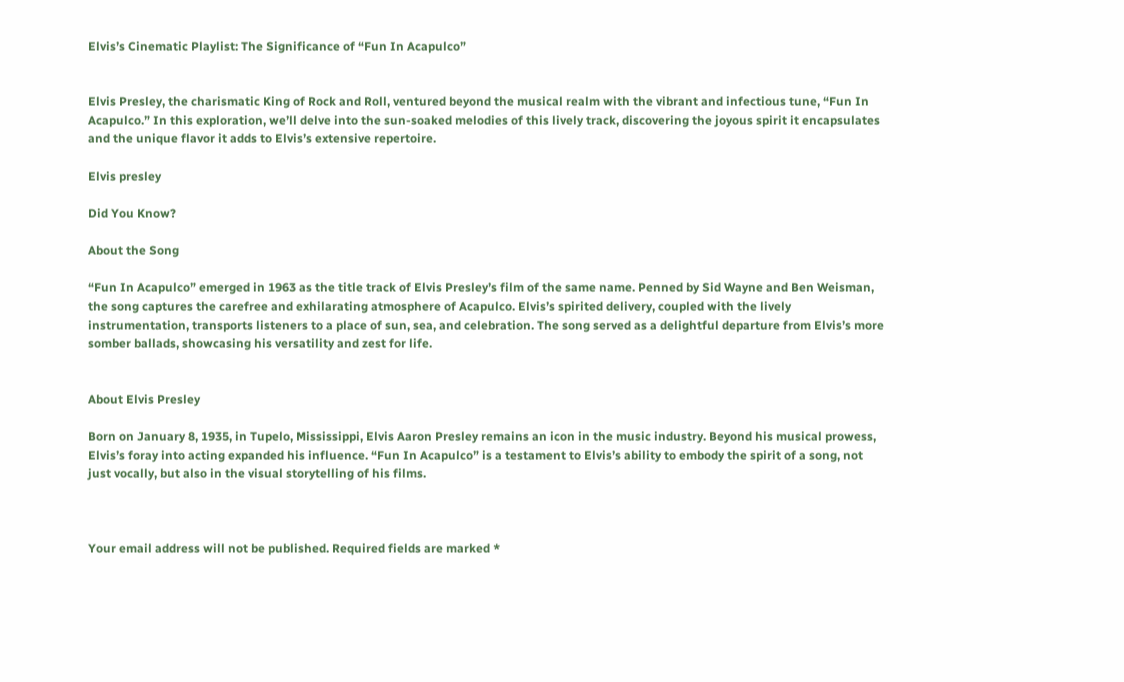Elvis’s Cinematic Playlist: The Significance of “Fun In Acapulco”


Elvis Presley, the charismatic King of Rock and Roll, ventured beyond the musical realm with the vibrant and infectious tune, “Fun In Acapulco.” In this exploration, we’ll delve into the sun-soaked melodies of this lively track, discovering the joyous spirit it encapsulates and the unique flavor it adds to Elvis’s extensive repertoire.

Elvis presley

Did You Know?

About the Song

“Fun In Acapulco” emerged in 1963 as the title track of Elvis Presley’s film of the same name. Penned by Sid Wayne and Ben Weisman, the song captures the carefree and exhilarating atmosphere of Acapulco. Elvis’s spirited delivery, coupled with the lively instrumentation, transports listeners to a place of sun, sea, and celebration. The song served as a delightful departure from Elvis’s more somber ballads, showcasing his versatility and zest for life.


About Elvis Presley

Born on January 8, 1935, in Tupelo, Mississippi, Elvis Aaron Presley remains an icon in the music industry. Beyond his musical prowess, Elvis’s foray into acting expanded his influence. “Fun In Acapulco” is a testament to Elvis’s ability to embody the spirit of a song, not just vocally, but also in the visual storytelling of his films.



Your email address will not be published. Required fields are marked *